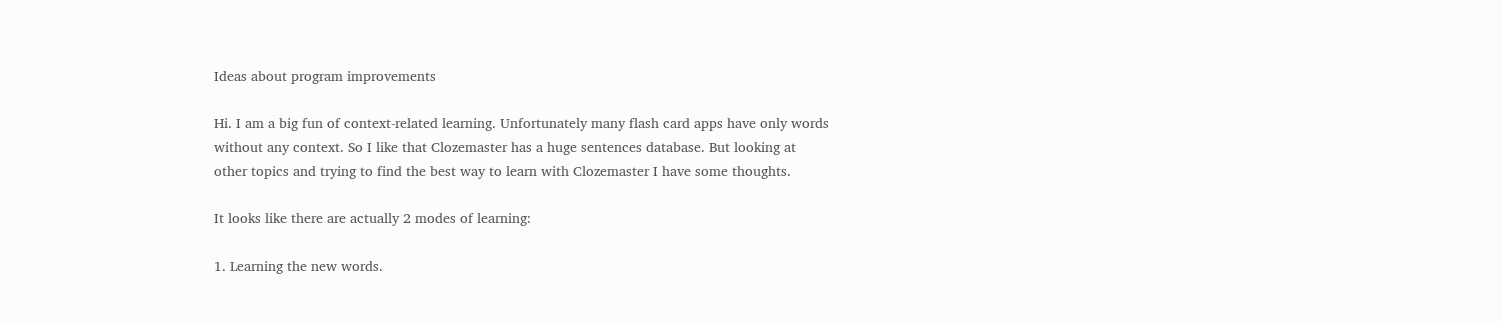Ideas about program improvements

Hi. I am a big fun of context-related learning. Unfortunately many flash card apps have only words without any context. So I like that Clozemaster has a huge sentences database. But looking at other topics and trying to find the best way to learn with Clozemaster I have some thoughts.

It looks like there are actually 2 modes of learning:

1. Learning the new words.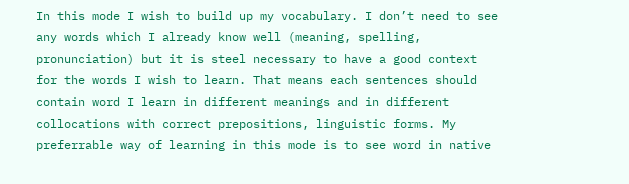In this mode I wish to build up my vocabulary. I don’t need to see any words which I already know well (meaning, spelling, pronunciation) but it is steel necessary to have a good context for the words I wish to learn. That means each sentences should contain word I learn in different meanings and in different collocations with correct prepositions, linguistic forms. My preferrable way of learning in this mode is to see word in native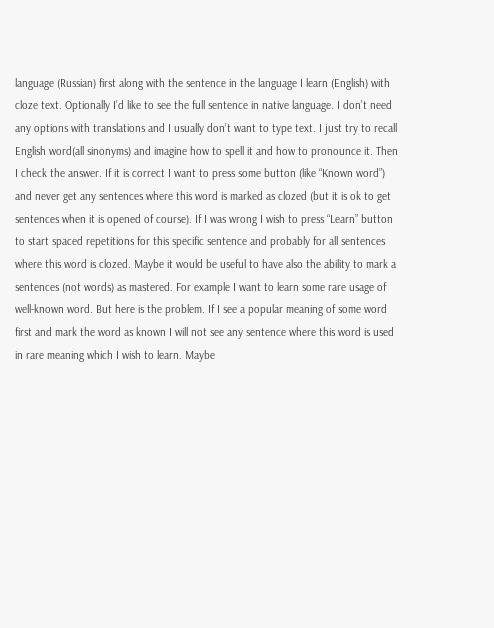language (Russian) first along with the sentence in the language I learn (English) with cloze text. Optionally I’d like to see the full sentence in native language. I don’t need any options with translations and I usually don’t want to type text. I just try to recall English word(all sinonyms) and imagine how to spell it and how to pronounce it. Then I check the answer. If it is correct I want to press some button (like “Known word”) and never get any sentences where this word is marked as clozed (but it is ok to get sentences when it is opened of course). If I was wrong I wish to press “Learn” button to start spaced repetitions for this specific sentence and probably for all sentences where this word is clozed. Maybe it would be useful to have also the ability to mark a sentences (not words) as mastered. For example I want to learn some rare usage of well-known word. But here is the problem. If I see a popular meaning of some word first and mark the word as known I will not see any sentence where this word is used in rare meaning which I wish to learn. Maybe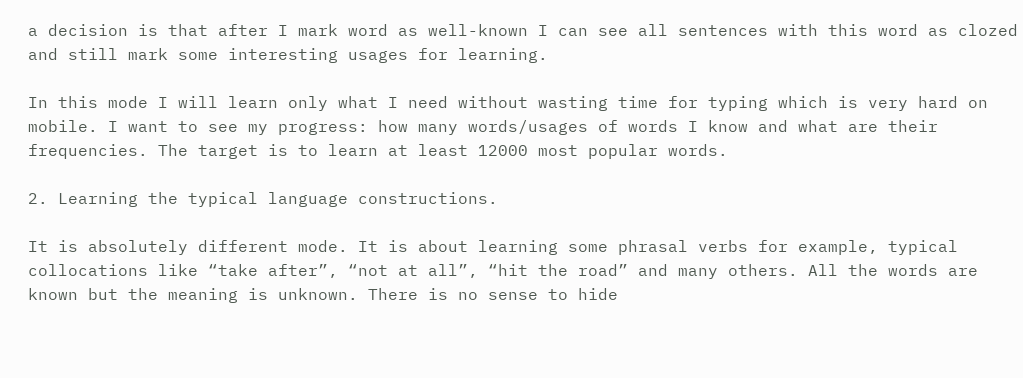a decision is that after I mark word as well-known I can see all sentences with this word as clozed and still mark some interesting usages for learning.

In this mode I will learn only what I need without wasting time for typing which is very hard on mobile. I want to see my progress: how many words/usages of words I know and what are their frequencies. The target is to learn at least 12000 most popular words.

2. Learning the typical language constructions.

It is absolutely different mode. It is about learning some phrasal verbs for example, typical collocations like “take after”, “not at all”, “hit the road” and many others. All the words are known but the meaning is unknown. There is no sense to hide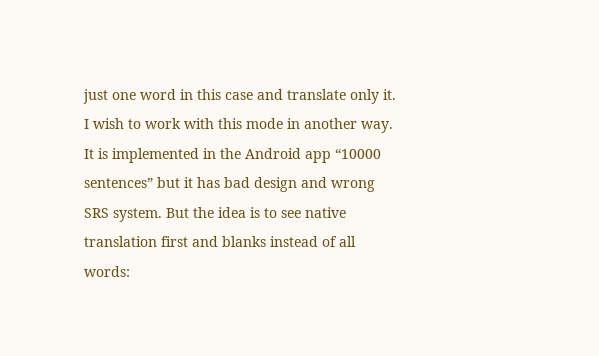just one word in this case and translate only it. I wish to work with this mode in another way. It is implemented in the Android app “10000 sentences” but it has bad design and wrong SRS system. But the idea is to see native translation first and blanks instead of all words: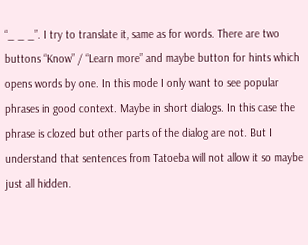“_ _ _”. I try to translate it, same as for words. There are two buttons “Know” / “Learn more” and maybe button for hints which opens words by one. In this mode I only want to see popular phrases in good context. Maybe in short dialogs. In this case the phrase is clozed but other parts of the dialog are not. But I understand that sentences from Tatoeba will not allow it so maybe just all hidden.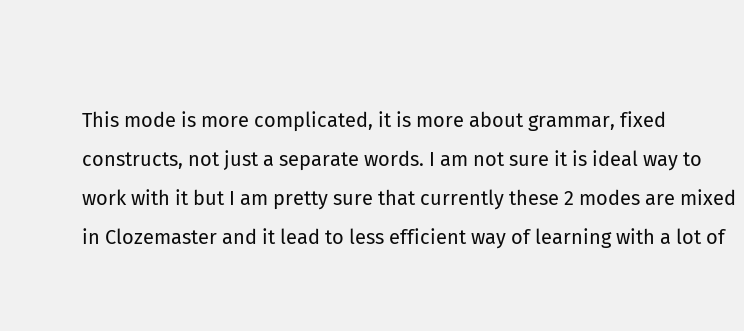This mode is more complicated, it is more about grammar, fixed constructs, not just a separate words. I am not sure it is ideal way to work with it but I am pretty sure that currently these 2 modes are mixed in Clozemaster and it lead to less efficient way of learning with a lot of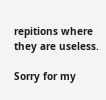repitions where they are useless.

Sorry for my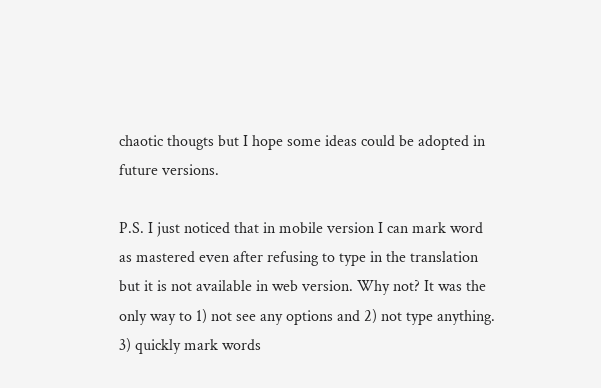chaotic thougts but I hope some ideas could be adopted in future versions.

P.S. I just noticed that in mobile version I can mark word as mastered even after refusing to type in the translation but it is not available in web version. Why not? It was the only way to 1) not see any options and 2) not type anything. 3) quickly mark words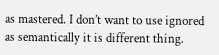as mastered. I don’t want to use ignored as semantically it is different thing.